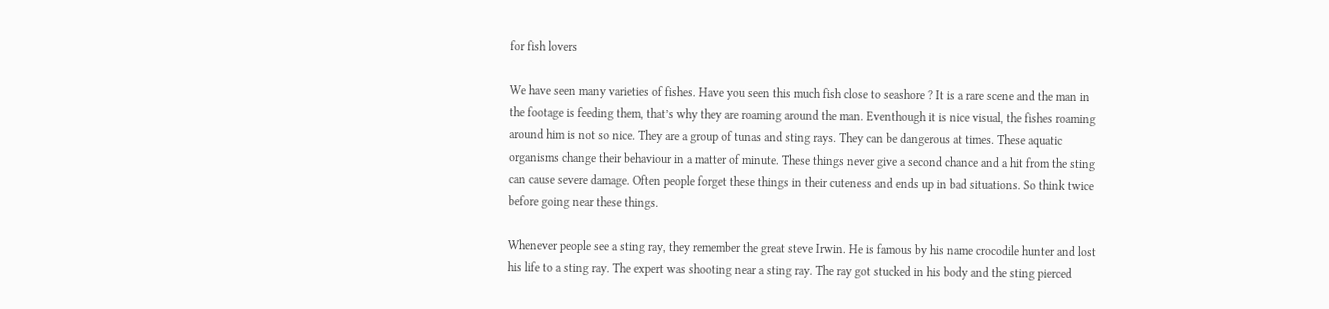for fish lovers

We have seen many varieties of fishes. Have you seen this much fish close to seashore ? It is a rare scene and the man in the footage is feeding them, that’s why they are roaming around the man. Eventhough it is nice visual, the fishes roaming around him is not so nice. They are a group of tunas and sting rays. They can be dangerous at times. These aquatic organisms change their behaviour in a matter of minute. These things never give a second chance and a hit from the sting can cause severe damage. Often people forget these things in their cuteness and ends up in bad situations. So think twice before going near these things.

Whenever people see a sting ray, they remember the great steve Irwin. He is famous by his name crocodile hunter and lost his life to a sting ray. The expert was shooting near a sting ray. The ray got stucked in his body and the sting pierced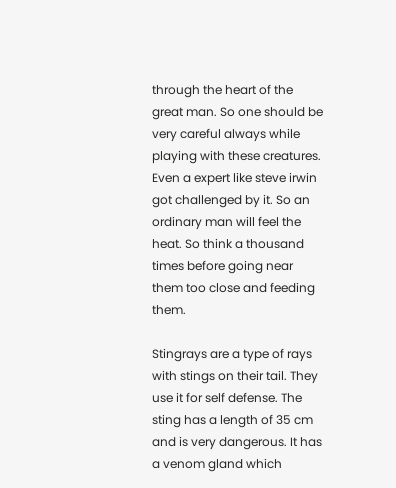through the heart of the great man. So one should be very careful always while playing with these creatures. Even a expert like steve irwin got challenged by it. So an ordinary man will feel the heat. So think a thousand times before going near them too close and feeding them.

Stingrays are a type of rays with stings on their tail. They use it for self defense. The sting has a length of 35 cm and is very dangerous. It has a venom gland which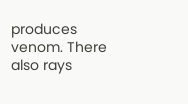produces venom. There also rays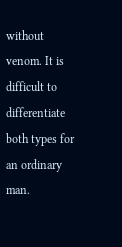without venom. It is difficult to differentiate both types for an ordinary man.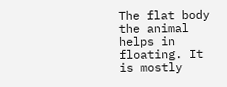The flat body the animal helps in floating. It is mostly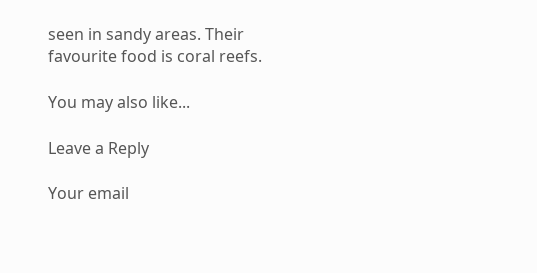seen in sandy areas. Their favourite food is coral reefs.

You may also like...

Leave a Reply

Your email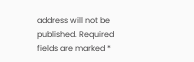address will not be published. Required fields are marked *